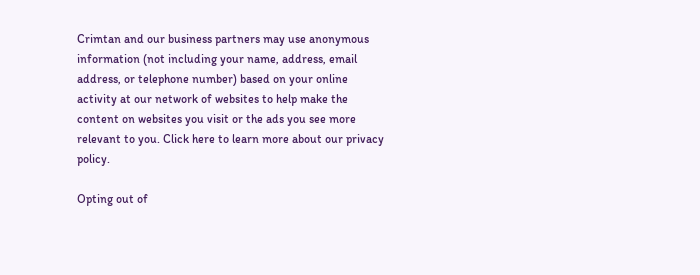Crimtan and our business partners may use anonymous information (not including your name, address, email address, or telephone number) based on your online activity at our network of websites to help make the content on websites you visit or the ads you see more relevant to you. Click here to learn more about our privacy policy.

Opting out of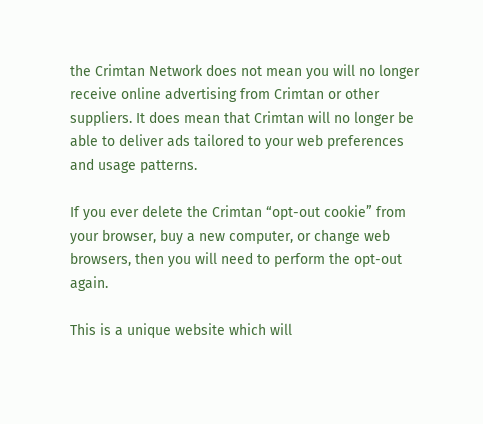the Crimtan Network does not mean you will no longer receive online advertising from Crimtan or other suppliers. It does mean that Crimtan will no longer be able to deliver ads tailored to your web preferences and usage patterns.

If you ever delete the Crimtan “opt-out cookie” from your browser, buy a new computer, or change web browsers, then you will need to perform the opt-out again.

This is a unique website which will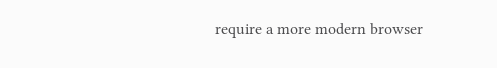require a more modern browser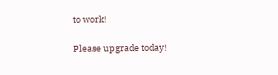to work!

Please upgrade today!